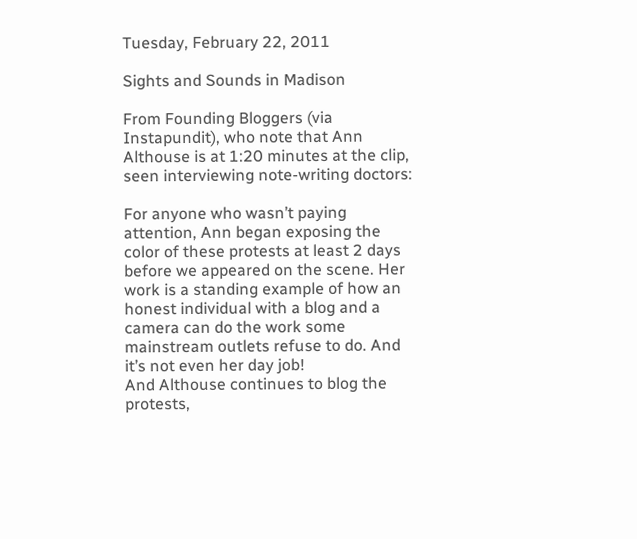Tuesday, February 22, 2011

Sights and Sounds in Madison

From Founding Bloggers (via Instapundit), who note that Ann Althouse is at 1:20 minutes at the clip, seen interviewing note-writing doctors:

For anyone who wasn’t paying attention, Ann began exposing the color of these protests at least 2 days before we appeared on the scene. Her work is a standing example of how an honest individual with a blog and a camera can do the work some mainstream outlets refuse to do. And it’s not even her day job!
And Althouse continues to blog the protests,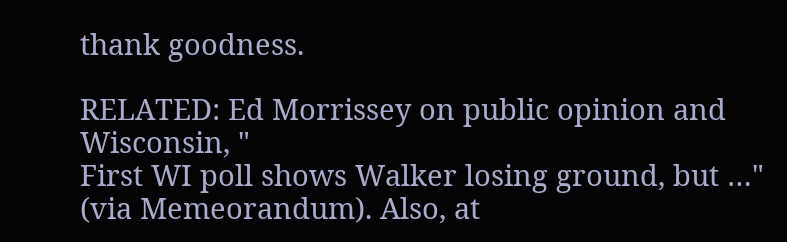thank goodness.

RELATED: Ed Morrissey on public opinion and Wisconsin, "
First WI poll shows Walker losing ground, but …" (via Memeorandum). Also, at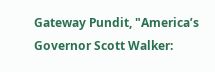Gateway Pundit, "America’s Governor Scott Walker: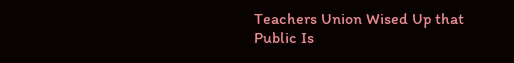Teachers Union Wised Up that Public Is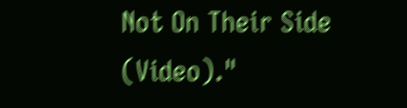Not On Their Side (Video)."